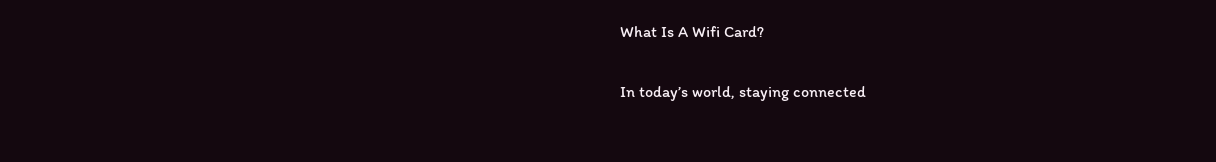What Is A Wifi Card?

In today’s world, staying connected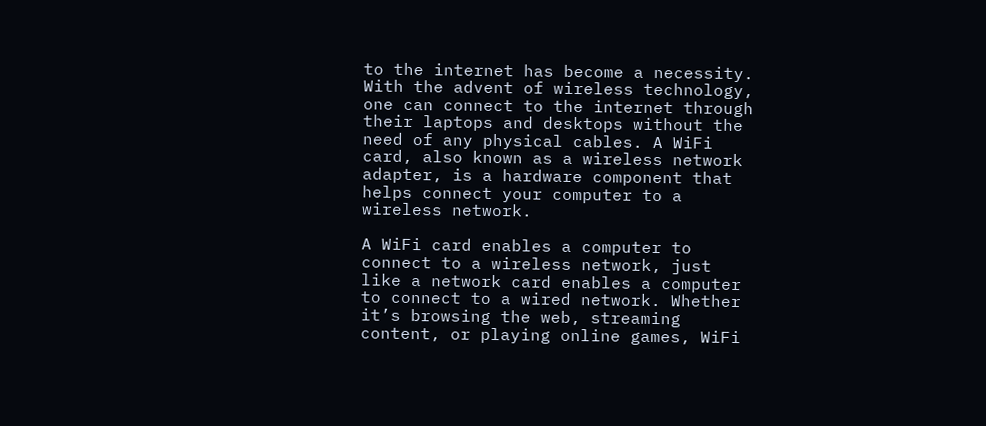to the internet has become a necessity. With the advent of wireless technology, one can connect to the internet through their laptops and desktops without the need of any physical cables. A WiFi card, also known as a wireless network adapter, is a hardware component that helps connect your computer to a wireless network.

A WiFi card enables a computer to connect to a wireless network, just like a network card enables a computer to connect to a wired network. Whether it’s browsing the web, streaming content, or playing online games, WiFi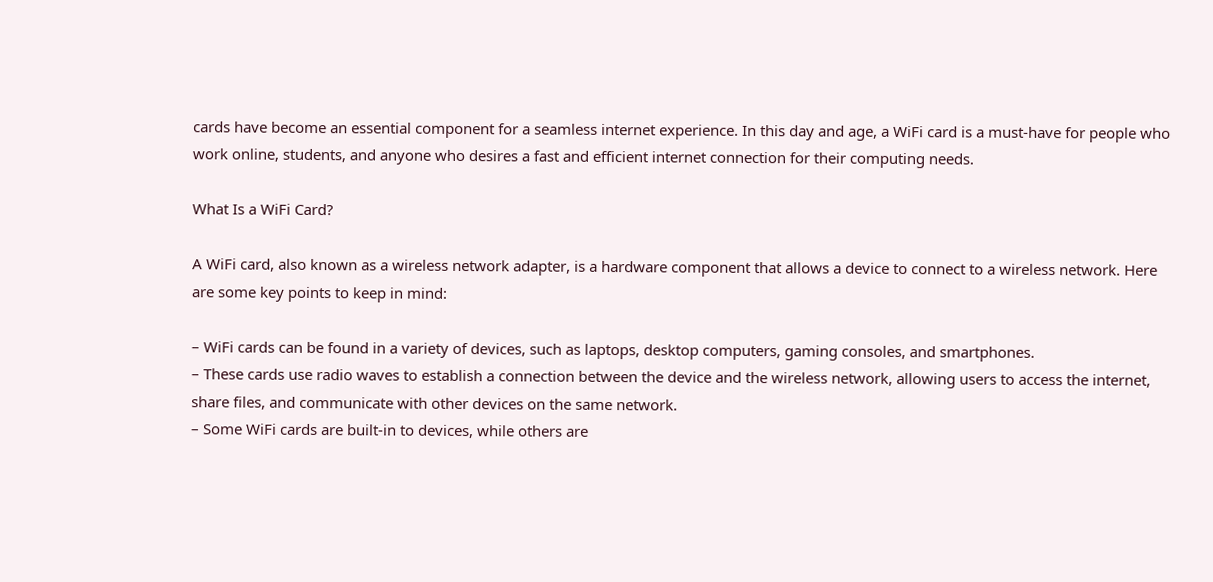cards have become an essential component for a seamless internet experience. In this day and age, a WiFi card is a must-have for people who work online, students, and anyone who desires a fast and efficient internet connection for their computing needs.

What Is a WiFi Card?

A WiFi card, also known as a wireless network adapter, is a hardware component that allows a device to connect to a wireless network. Here are some key points to keep in mind:

– WiFi cards can be found in a variety of devices, such as laptops, desktop computers, gaming consoles, and smartphones.
– These cards use radio waves to establish a connection between the device and the wireless network, allowing users to access the internet, share files, and communicate with other devices on the same network.
– Some WiFi cards are built-in to devices, while others are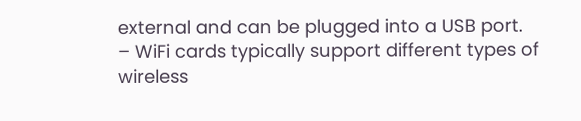external and can be plugged into a USB port.
– WiFi cards typically support different types of wireless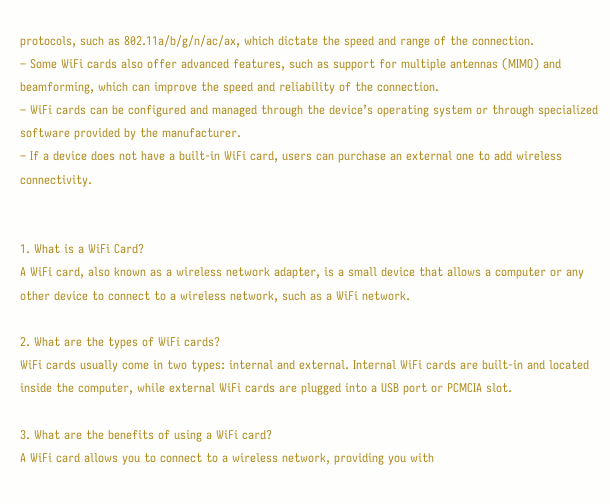protocols, such as 802.11a/b/g/n/ac/ax, which dictate the speed and range of the connection.
– Some WiFi cards also offer advanced features, such as support for multiple antennas (MIMO) and beamforming, which can improve the speed and reliability of the connection.
– WiFi cards can be configured and managed through the device’s operating system or through specialized software provided by the manufacturer.
– If a device does not have a built-in WiFi card, users can purchase an external one to add wireless connectivity.


1. What is a WiFi Card?
A WiFi card, also known as a wireless network adapter, is a small device that allows a computer or any other device to connect to a wireless network, such as a WiFi network.

2. What are the types of WiFi cards?
WiFi cards usually come in two types: internal and external. Internal WiFi cards are built-in and located inside the computer, while external WiFi cards are plugged into a USB port or PCMCIA slot.

3. What are the benefits of using a WiFi card?
A WiFi card allows you to connect to a wireless network, providing you with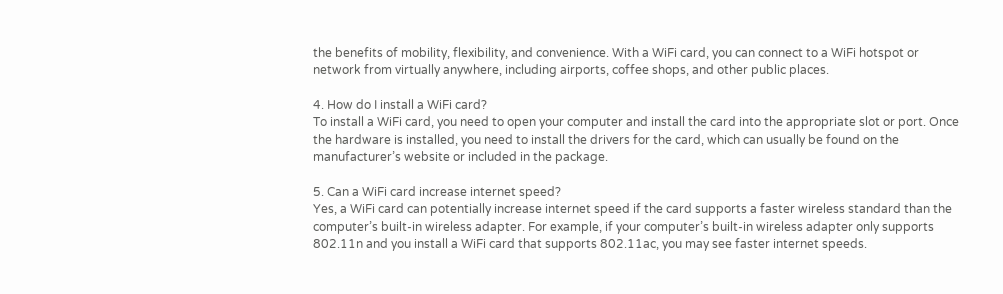the benefits of mobility, flexibility, and convenience. With a WiFi card, you can connect to a WiFi hotspot or network from virtually anywhere, including airports, coffee shops, and other public places.

4. How do I install a WiFi card?
To install a WiFi card, you need to open your computer and install the card into the appropriate slot or port. Once the hardware is installed, you need to install the drivers for the card, which can usually be found on the manufacturer’s website or included in the package.

5. Can a WiFi card increase internet speed?
Yes, a WiFi card can potentially increase internet speed if the card supports a faster wireless standard than the computer’s built-in wireless adapter. For example, if your computer’s built-in wireless adapter only supports 802.11n and you install a WiFi card that supports 802.11ac, you may see faster internet speeds.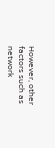However, other factors such as network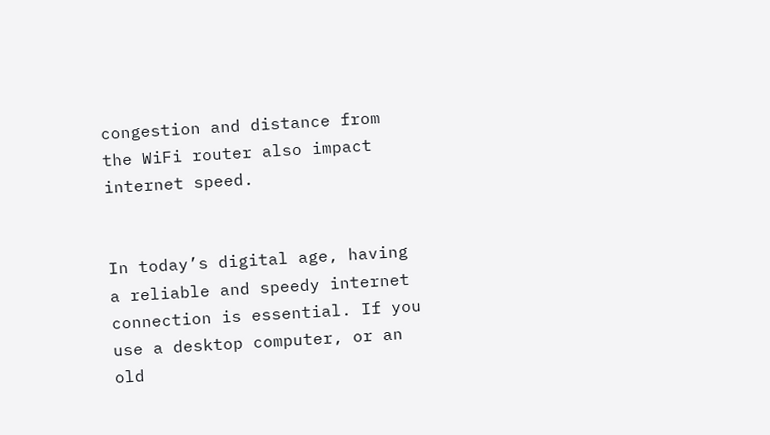congestion and distance from the WiFi router also impact internet speed.


In today’s digital age, having a reliable and speedy internet connection is essential. If you use a desktop computer, or an old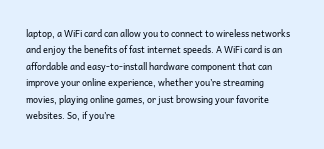laptop, a WiFi card can allow you to connect to wireless networks and enjoy the benefits of fast internet speeds. A WiFi card is an affordable and easy-to-install hardware component that can improve your online experience, whether you’re streaming movies, playing online games, or just browsing your favorite websites. So, if you’re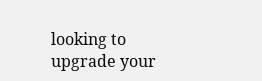looking to upgrade your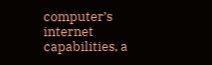computer’s internet capabilities, a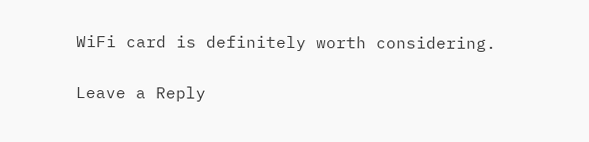WiFi card is definitely worth considering.

Leave a Reply